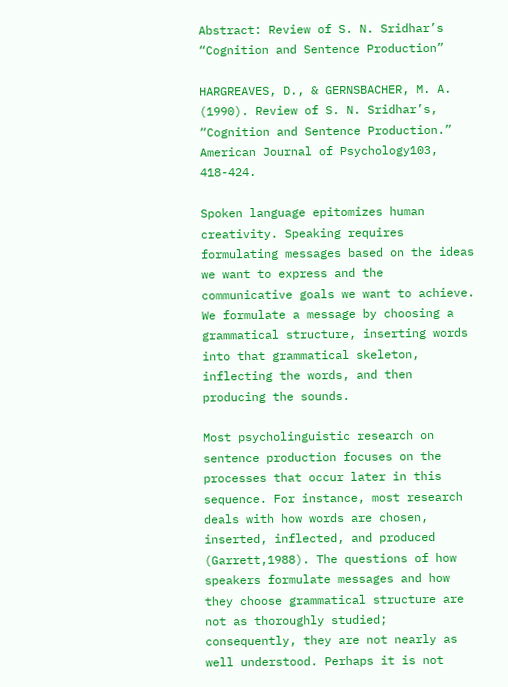Abstract: Review of S. N. Sridhar’s “Cognition and Sentence Production”

HARGREAVES, D., & GERNSBACHER, M. A. (1990). Review of S. N. Sridhar’s, “Cognition and Sentence Production.” American Journal of Psychology103, 418-424.

Spoken language epitomizes human creativity. Speaking requires formulating messages based on the ideas we want to express and the communicative goals we want to achieve. We formulate a message by choosing a grammatical structure, inserting words into that grammatical skeleton, inflecting the words, and then producing the sounds.

Most psycholinguistic research on sentence production focuses on the processes that occur later in this sequence. For instance, most research deals with how words are chosen, inserted, inflected, and produced (Garrett,1988). The questions of how speakers formulate messages and how they choose grammatical structure are not as thoroughly studied; consequently, they are not nearly as well understood. Perhaps it is not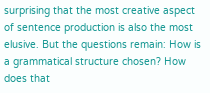surprising that the most creative aspect of sentence production is also the most elusive. But the questions remain: How is a grammatical structure chosen? How does that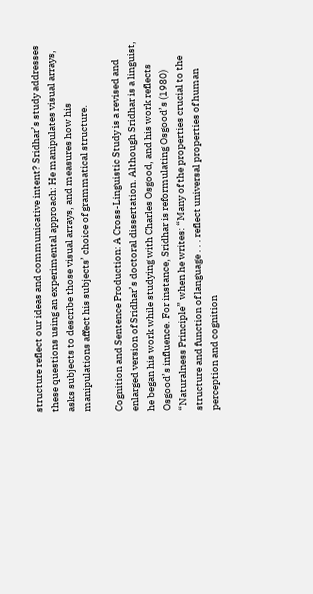structure reflect our ideas and communicative intent? Sridhar’s study addresses these questions using an experimental approach: He manipulates visual arrays, asks subjects to describe those visual arrays, and measures how his manipulations affect his subjects’ choice of grammatical structure.

Cognition and Sentence Production: A Cross-Linguistic Study is a revised and enlarged version of Sridhar’s doctoral dissertation. Although Sridhar is a linguist, he began his work while studying with Charles Osgood, and his work reflects Osgood’s influence. For instance, Sridhar is reformulating Osgood’s (1980) “Naturalness Principle” when he writes: “Many of the properties crucial to the structure and function of language . . . reflect universal properties of human perception and cognition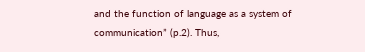and the function of language as a system of communication” (p.2). Thus,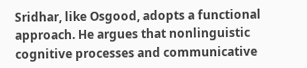Sridhar, like Osgood, adopts a functional approach. He argues that nonlinguistic cognitive processes and communicative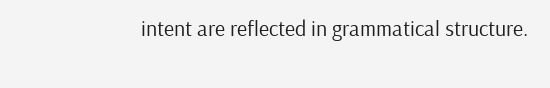intent are reflected in grammatical structure.